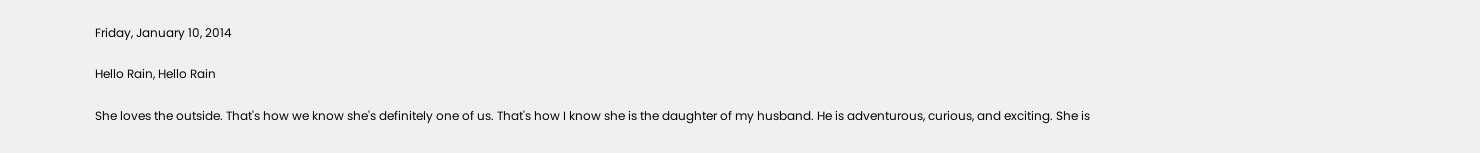Friday, January 10, 2014

Hello Rain, Hello Rain

She loves the outside. That's how we know she's definitely one of us. That's how I know she is the daughter of my husband. He is adventurous, curious, and exciting. She is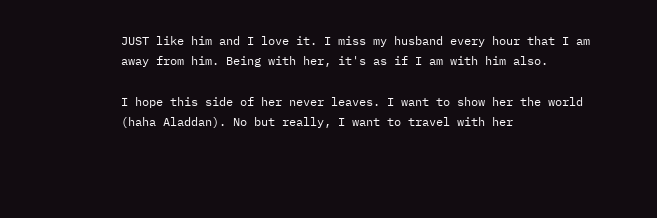JUST like him and I love it. I miss my husband every hour that I am away from him. Being with her, it's as if I am with him also.

I hope this side of her never leaves. I want to show her the world (haha Aladdan). No but really, I want to travel with her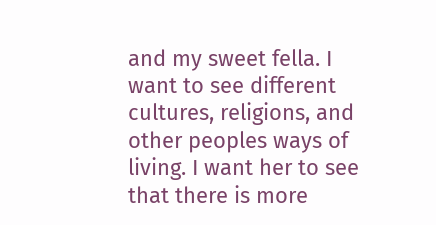and my sweet fella. I want to see different cultures, religions, and other peoples ways of living. I want her to see that there is more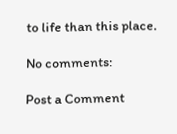to life than this place.

No comments:

Post a Comment